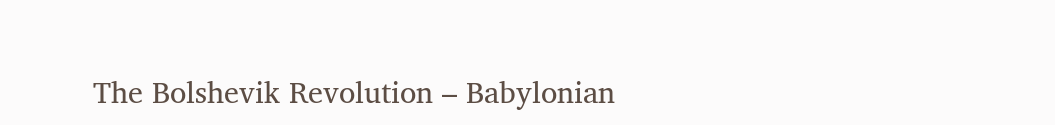The Bolshevik Revolution – Babylonian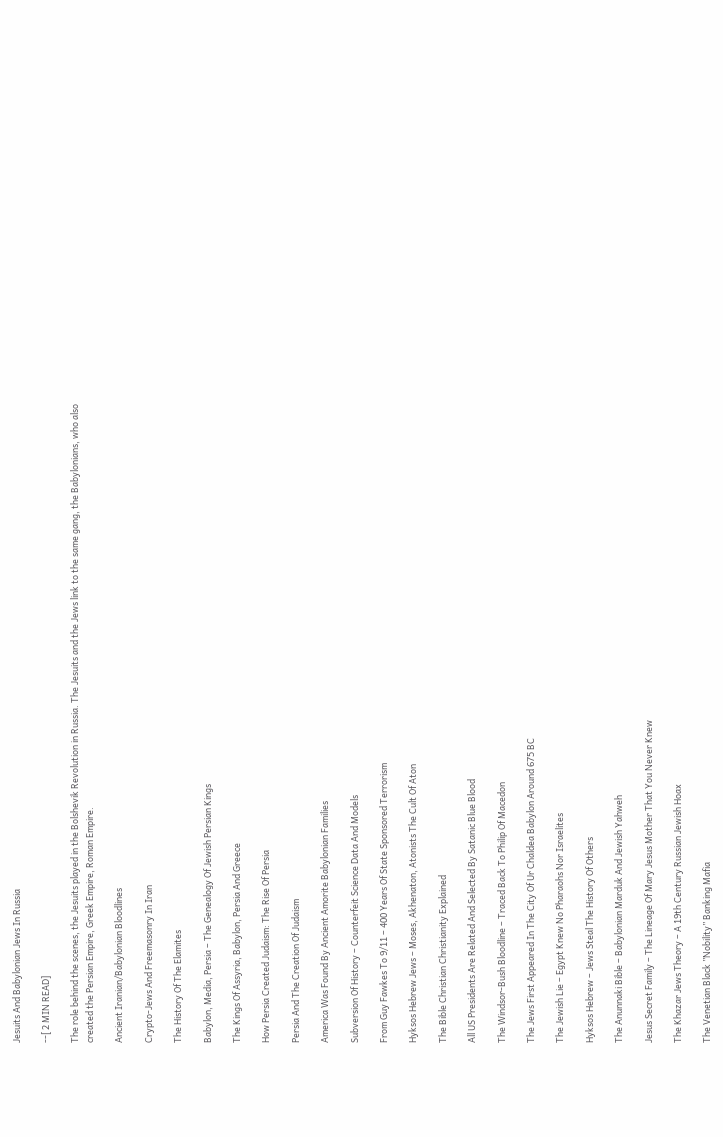Jesuits And Babylonian Jews In Russia

--[ 2 MIN READ]

The role behind the scenes, the Jesuits played in the Bolshevik Revolution in Russia. The Jesuits and the Jews link to the same gang, the Babylonians, who also created the Persian Empire, Greek Empire, Roman Empire.

Ancient Iranian/Babylonian Bloodlines

Crypto-Jews And Freemasonry In Iran

The History Of The Elamites

Babylon, Media, Persia – The Genealogy Of Jewish Persian Kings

The Kings Of Assyria, Babylon, Persia And Greece

How Persia Created Judaism: The Rise Of Persia

Persia And The Creation Of Judaism

America Was Found By Ancient Amorite Babylonian Families

Subversion Of History – Counterfeit Science Data And Models

From Guy Fawkes To 9/11 – 400 Years Of State Sponsored Terrorism

Hyksos Hebrew Jews – Moses, Akhenaton, Atonists The Cult Of Aton

The Bible Christian Christianity Explained

All US Presidents Are Related And Selected By Satanic Blue Blood

The Windsor-Bush Bloodline – Traced Back To Philip Of Macedon

The Jews First Appeared In The City Of Ur Chaldea Babylon Around 675 BC

The Jewish Lie – Egypt Knew No Pharaohs Nor Israelites

Hyksos Hebrew – Jews Steal The History Of Others

The Anunnaki Bible – Babylonian Marduk And Jewish Yahweh

Jesus Secret Family – The Lineage Of Mary Jesus Mother That You Never Knew

The Khazar Jews Theory – A 19th Century Russian Jewish Hoax

The Venetian Black ”Nobility” Banking Mafia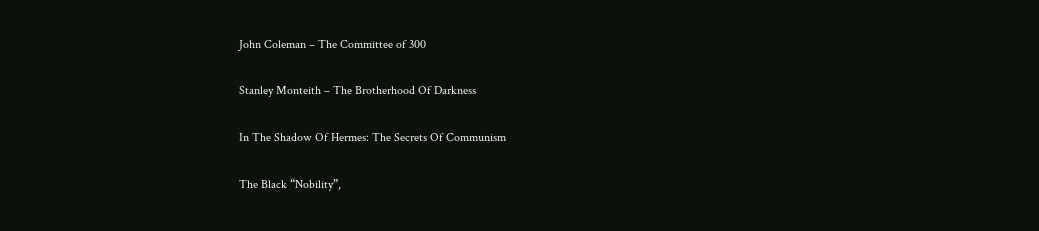John Coleman – The Committee of 300

Stanley Monteith – The Brotherhood Of Darkness

In The Shadow Of Hermes: The Secrets Of Communism

The Black “Nobility”,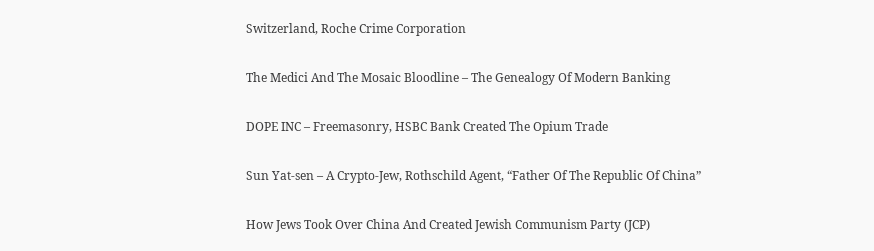Switzerland, Roche Crime Corporation

The Medici And The Mosaic Bloodline – The Genealogy Of Modern Banking

DOPE INC – Freemasonry, HSBC Bank Created The Opium Trade

Sun Yat-sen – A Crypto-Jew, Rothschild Agent, “Father Of The Republic Of China”

How Jews Took Over China And Created Jewish Communism Party (JCP)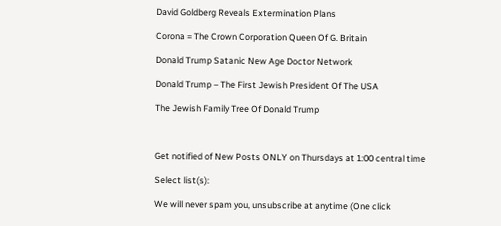David Goldberg Reveals Extermination Plans

Corona = The Crown Corporation Queen Of G. Britain

Donald Trump Satanic New Age Doctor Network

Donald Trump – The First Jewish President Of The USA

The Jewish Family Tree Of Donald Trump



Get notified of New Posts ONLY on Thursdays at 1:00 central time

Select list(s):

We will never spam you, unsubscribe at anytime (One click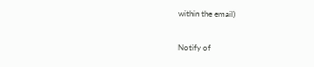within the email)

Notify of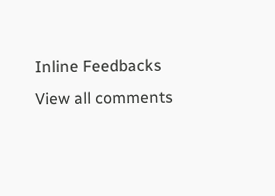Inline Feedbacks
View all comments